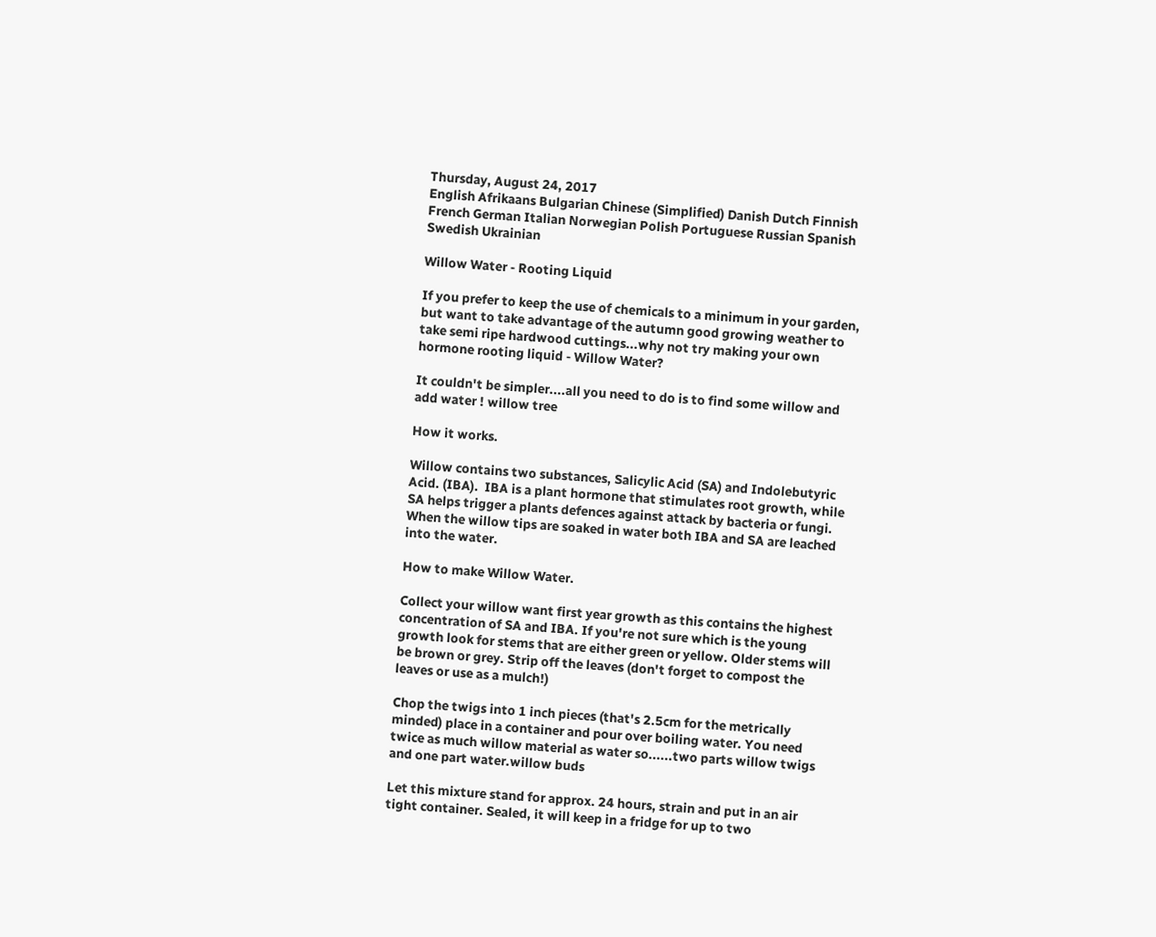Thursday, August 24, 2017
English Afrikaans Bulgarian Chinese (Simplified) Danish Dutch Finnish French German Italian Norwegian Polish Portuguese Russian Spanish Swedish Ukrainian

Willow Water - Rooting Liquid

If you prefer to keep the use of chemicals to a minimum in your garden, but want to take advantage of the autumn good growing weather to take semi ripe hardwood cuttings...why not try making your own hormone rooting liquid - Willow Water?

It couldn't be simpler....all you need to do is to find some willow and add water ! willow tree

How it works.

Willow contains two substances, Salicylic Acid (SA) and Indolebutyric Acid. (IBA).  IBA is a plant hormone that stimulates root growth, while SA helps trigger a plants defences against attack by bacteria or fungi. When the willow tips are soaked in water both IBA and SA are leached into the water.

How to make Willow Water.

Collect your willow want first year growth as this contains the highest concentration of SA and IBA. If you're not sure which is the young growth look for stems that are either green or yellow. Older stems will be brown or grey. Strip off the leaves (don't forget to compost the leaves or use as a mulch!)

Chop the twigs into 1 inch pieces (that's 2.5cm for the metrically minded) place in a container and pour over boiling water. You need twice as much willow material as water so......two parts willow twigs and one part water.willow buds

Let this mixture stand for approx. 24 hours, strain and put in an air tight container. Sealed, it will keep in a fridge for up to two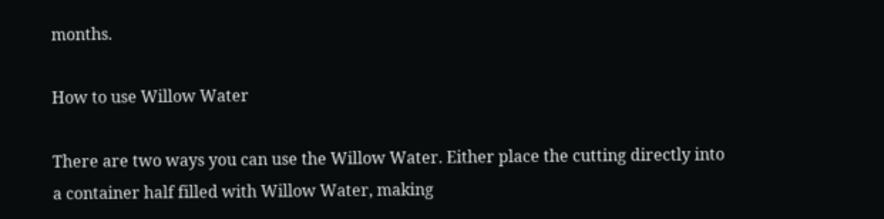months.

How to use Willow Water

There are two ways you can use the Willow Water. Either place the cutting directly into a container half filled with Willow Water, making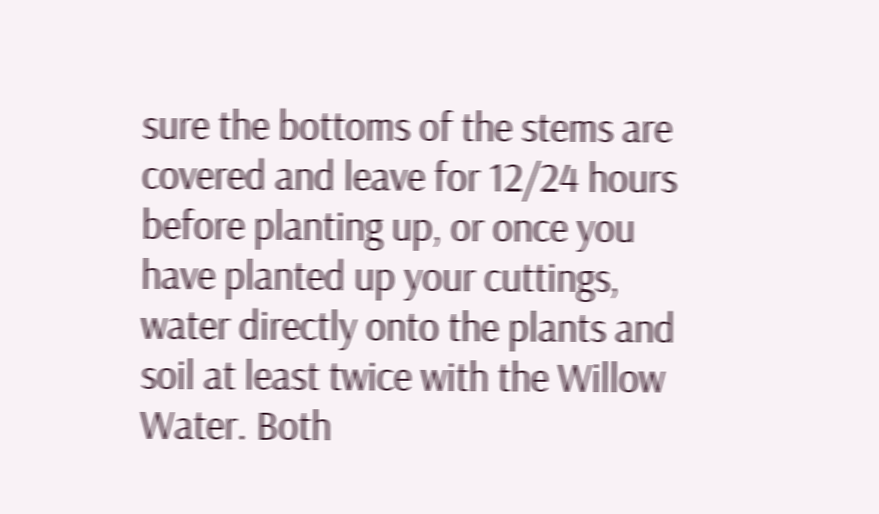sure the bottoms of the stems are covered and leave for 12/24 hours before planting up, or once you have planted up your cuttings, water directly onto the plants and soil at least twice with the Willow Water. Both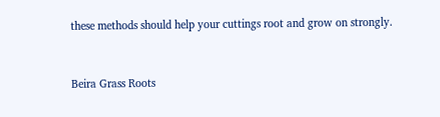these methods should help your cuttings root and grow on strongly.


Beira Grass Roots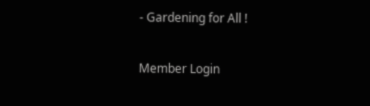- Gardening for All !

Member Login